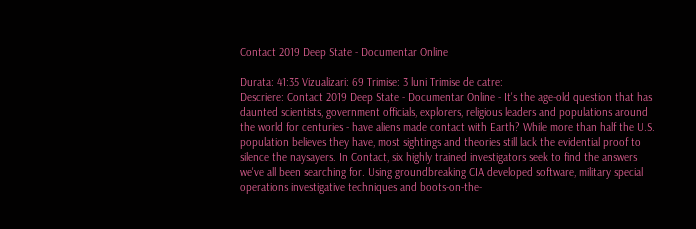Contact 2019 Deep State - Documentar Online

Durata: 41:35 Vizualizari: 69 Trimise: 3 luni Trimise de catre:
Descriere: Contact 2019 Deep State - Documentar Online - It's the age-old question that has daunted scientists, government officials, explorers, religious leaders and populations around the world for centuries - have aliens made contact with Earth? While more than half the U.S. population believes they have, most sightings and theories still lack the evidential proof to silence the naysayers. In Contact, six highly trained investigators seek to find the answers we've all been searching for. Using groundbreaking CIA developed software, military special operations investigative techniques and boots-on-the-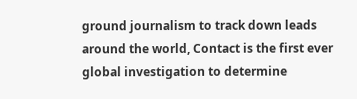ground journalism to track down leads around the world, Contact is the first ever global investigation to determine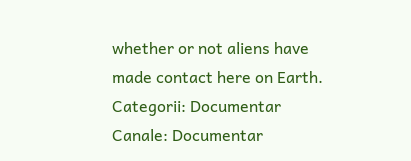whether or not aliens have made contact here on Earth.
Categorii: Documentar
Canale: Documentar